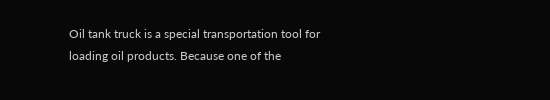Oil tank truck is a special transportation tool for loading oil products. Because one of the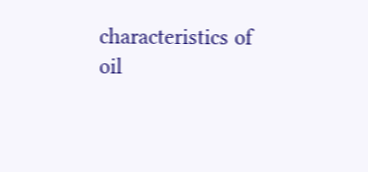characteristics of oil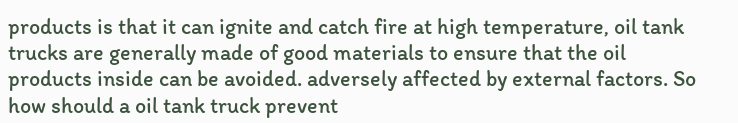products is that it can ignite and catch fire at high temperature, oil tank trucks are generally made of good materials to ensure that the oil products inside can be avoided. adversely affected by external factors. So how should a oil tank truck prevent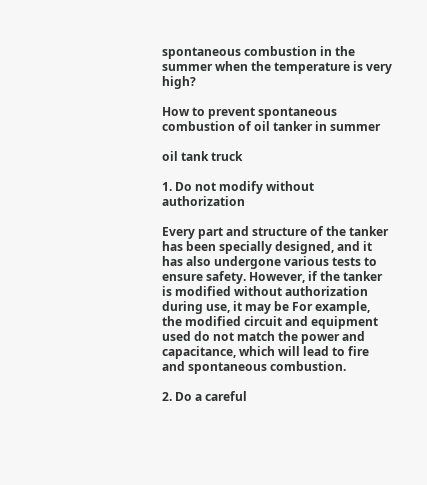spontaneous combustion in the summer when the temperature is very high?

How to prevent spontaneous combustion of oil tanker in summer

oil tank truck

1. Do not modify without authorization

Every part and structure of the tanker has been specially designed, and it has also undergone various tests to ensure safety. However, if the tanker is modified without authorization during use, it may be For example, the modified circuit and equipment used do not match the power and capacitance, which will lead to fire and spontaneous combustion.

2. Do a careful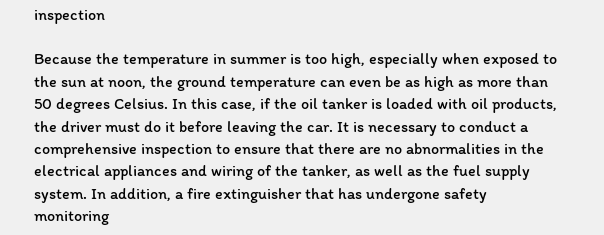inspection

Because the temperature in summer is too high, especially when exposed to the sun at noon, the ground temperature can even be as high as more than 50 degrees Celsius. In this case, if the oil tanker is loaded with oil products, the driver must do it before leaving the car. It is necessary to conduct a comprehensive inspection to ensure that there are no abnormalities in the electrical appliances and wiring of the tanker, as well as the fuel supply system. In addition, a fire extinguisher that has undergone safety monitoring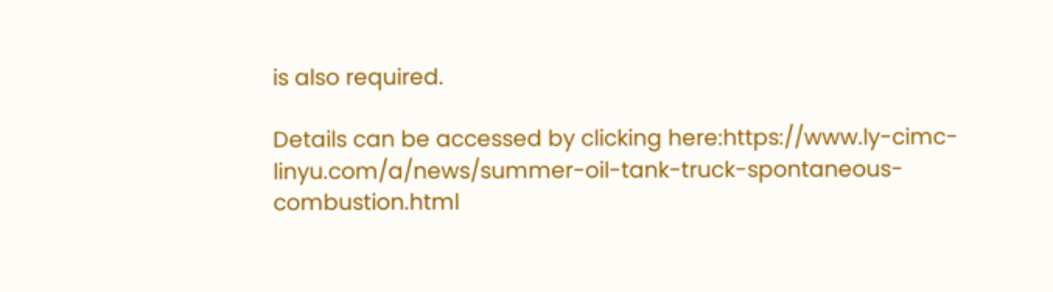is also required.

Details can be accessed by clicking here:https://www.ly-cimc-linyu.com/a/news/summer-oil-tank-truck-spontaneous-combustion.html